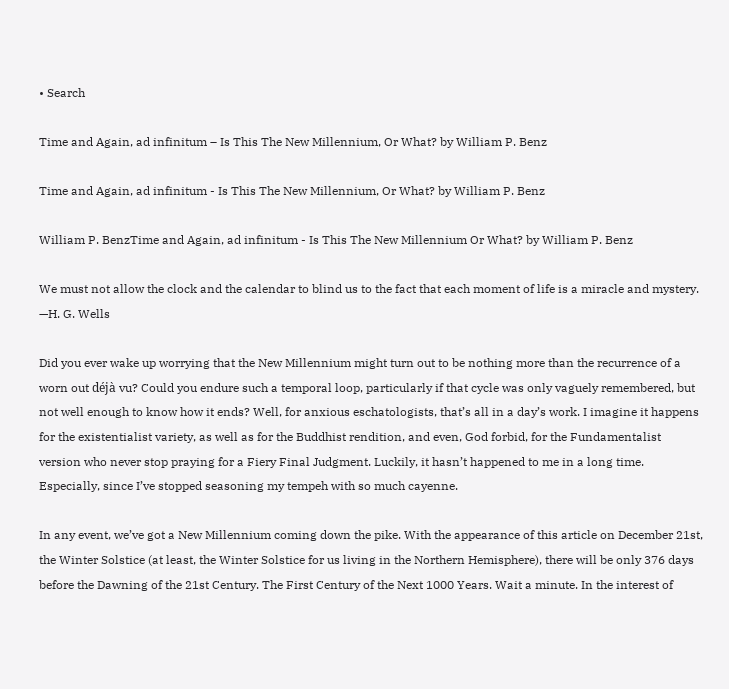• Search

Time and Again, ad infinitum – Is This The New Millennium, Or What? by William P. Benz

Time and Again, ad infinitum - Is This The New Millennium, Or What? by William P. Benz

William P. BenzTime and Again, ad infinitum - Is This The New Millennium Or What? by William P. Benz

We must not allow the clock and the calendar to blind us to the fact that each moment of life is a miracle and mystery. —H. G. Wells

Did you ever wake up worrying that the New Millennium might turn out to be nothing more than the recurrence of a worn out déjà vu? Could you endure such a temporal loop, particularly if that cycle was only vaguely remembered, but not well enough to know how it ends? Well, for anxious eschatologists, that’s all in a day’s work. I imagine it happens for the existentialist variety, as well as for the Buddhist rendition, and even, God forbid, for the Fundamentalist version who never stop praying for a Fiery Final Judgment. Luckily, it hasn’t happened to me in a long time. Especially, since I’ve stopped seasoning my tempeh with so much cayenne.

In any event, we’ve got a New Millennium coming down the pike. With the appearance of this article on December 21st, the Winter Solstice (at least, the Winter Solstice for us living in the Northern Hemisphere), there will be only 376 days before the Dawning of the 21st Century. The First Century of the Next 1000 Years. Wait a minute. In the interest of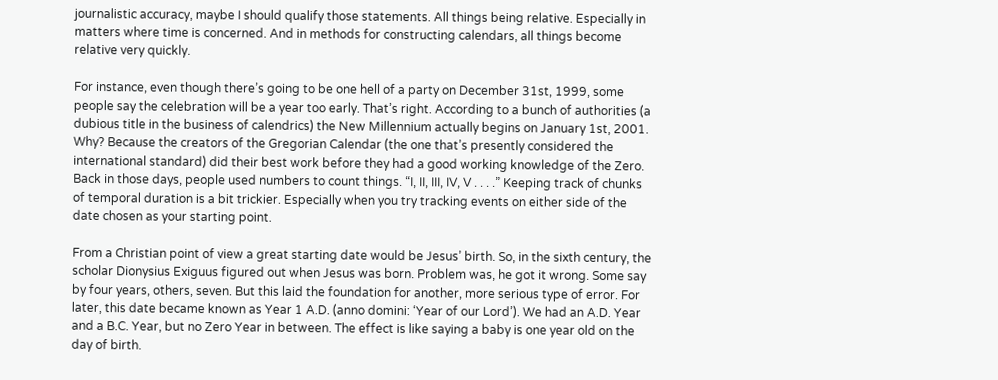journalistic accuracy, maybe I should qualify those statements. All things being relative. Especially in matters where time is concerned. And in methods for constructing calendars, all things become relative very quickly.

For instance, even though there’s going to be one hell of a party on December 31st, 1999, some people say the celebration will be a year too early. That’s right. According to a bunch of authorities (a dubious title in the business of calendrics) the New Millennium actually begins on January 1st, 2001. Why? Because the creators of the Gregorian Calendar (the one that’s presently considered the international standard) did their best work before they had a good working knowledge of the Zero. Back in those days, people used numbers to count things. “I, II, III, IV, V . . . .” Keeping track of chunks of temporal duration is a bit trickier. Especially when you try tracking events on either side of the date chosen as your starting point.

From a Christian point of view a great starting date would be Jesus’ birth. So, in the sixth century, the scholar Dionysius Exiguus figured out when Jesus was born. Problem was, he got it wrong. Some say by four years, others, seven. But this laid the foundation for another, more serious type of error. For later, this date became known as Year 1 A.D. (anno domini: ‘Year of our Lord’). We had an A.D. Year and a B.C. Year, but no Zero Year in between. The effect is like saying a baby is one year old on the day of birth.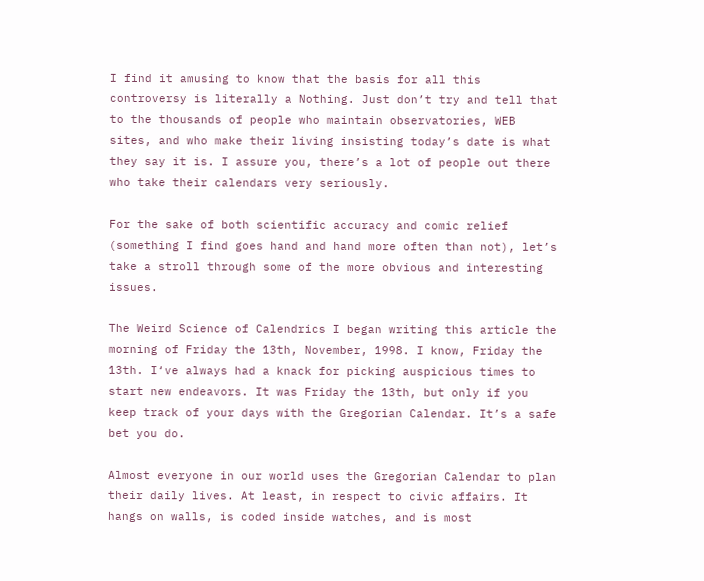I find it amusing to know that the basis for all this controversy is literally a Nothing. Just don’t try and tell that to the thousands of people who maintain observatories, WEB sites, and who make their living insisting today’s date is what they say it is. I assure you, there’s a lot of people out there who take their calendars very seriously.

For the sake of both scientific accuracy and comic relief (something I find goes hand and hand more often than not), let’s take a stroll through some of the more obvious and interesting issues.

The Weird Science of Calendrics I began writing this article the morning of Friday the 13th, November, 1998. I know, Friday the 13th. I‘ve always had a knack for picking auspicious times to start new endeavors. It was Friday the 13th, but only if you keep track of your days with the Gregorian Calendar. It’s a safe bet you do.

Almost everyone in our world uses the Gregorian Calendar to plan their daily lives. At least, in respect to civic affairs. It hangs on walls, is coded inside watches, and is most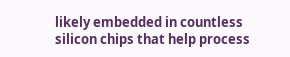likely embedded in countless silicon chips that help process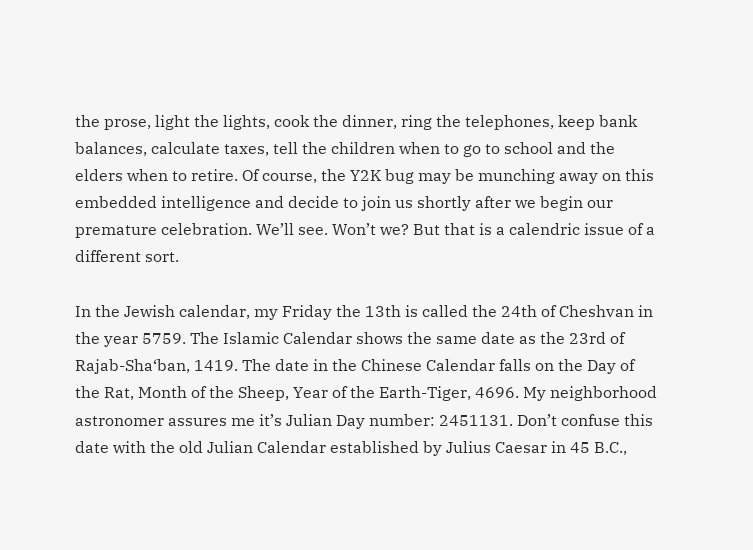the prose, light the lights, cook the dinner, ring the telephones, keep bank balances, calculate taxes, tell the children when to go to school and the elders when to retire. Of course, the Y2K bug may be munching away on this embedded intelligence and decide to join us shortly after we begin our premature celebration. We’ll see. Won’t we? But that is a calendric issue of a different sort.

In the Jewish calendar, my Friday the 13th is called the 24th of Cheshvan in the year 5759. The Islamic Calendar shows the same date as the 23rd of Rajab-Sha‘ban, 1419. The date in the Chinese Calendar falls on the Day of the Rat, Month of the Sheep, Year of the Earth-Tiger, 4696. My neighborhood astronomer assures me it’s Julian Day number: 2451131. Don’t confuse this date with the old Julian Calendar established by Julius Caesar in 45 B.C.,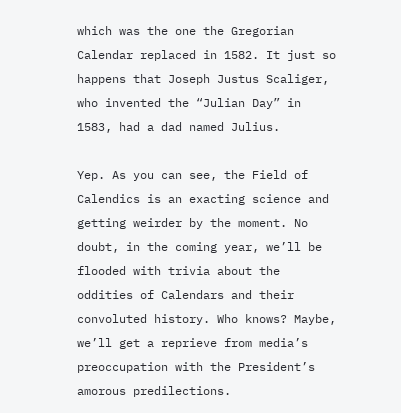which was the one the Gregorian Calendar replaced in 1582. It just so happens that Joseph Justus Scaliger, who invented the “Julian Day” in 1583, had a dad named Julius.

Yep. As you can see, the Field of Calendics is an exacting science and getting weirder by the moment. No doubt, in the coming year, we’ll be flooded with trivia about the oddities of Calendars and their convoluted history. Who knows? Maybe, we’ll get a reprieve from media’s preoccupation with the President’s amorous predilections.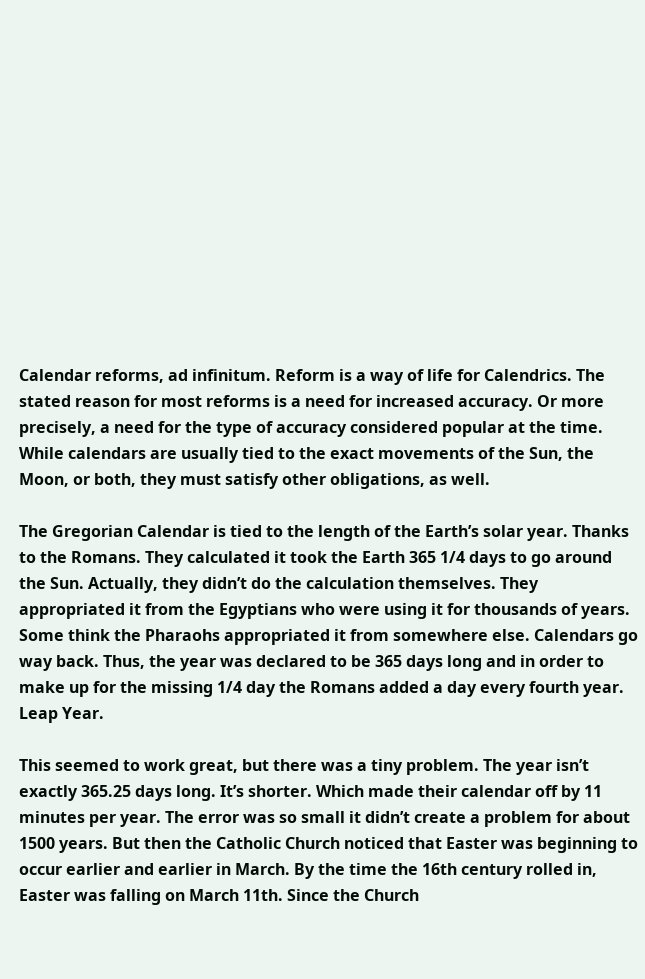Calendar reforms, ad infinitum. Reform is a way of life for Calendrics. The stated reason for most reforms is a need for increased accuracy. Or more precisely, a need for the type of accuracy considered popular at the time. While calendars are usually tied to the exact movements of the Sun, the Moon, or both, they must satisfy other obligations, as well.

The Gregorian Calendar is tied to the length of the Earth’s solar year. Thanks to the Romans. They calculated it took the Earth 365 1/4 days to go around the Sun. Actually, they didn’t do the calculation themselves. They appropriated it from the Egyptians who were using it for thousands of years. Some think the Pharaohs appropriated it from somewhere else. Calendars go way back. Thus, the year was declared to be 365 days long and in order to make up for the missing 1/4 day the Romans added a day every fourth year. Leap Year.

This seemed to work great, but there was a tiny problem. The year isn’t exactly 365.25 days long. It’s shorter. Which made their calendar off by 11 minutes per year. The error was so small it didn’t create a problem for about 1500 years. But then the Catholic Church noticed that Easter was beginning to occur earlier and earlier in March. By the time the 16th century rolled in, Easter was falling on March 11th. Since the Church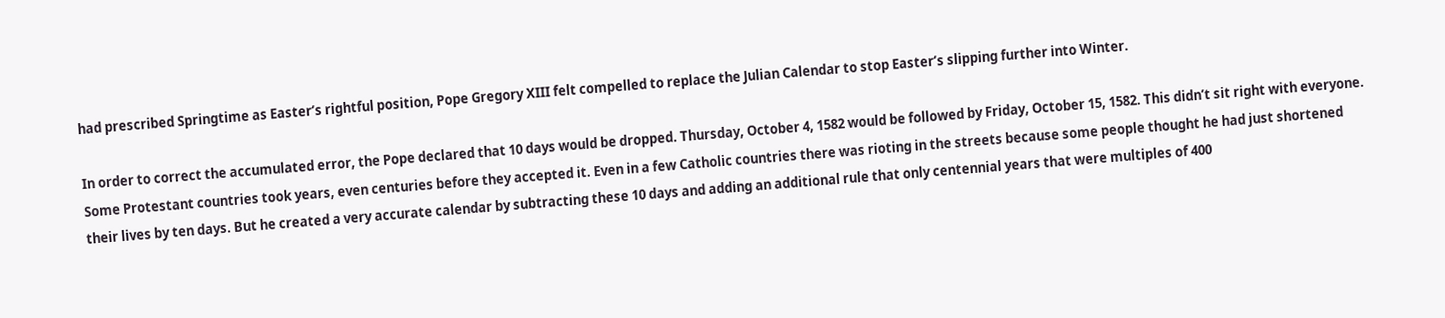had prescribed Springtime as Easter’s rightful position, Pope Gregory XIII felt compelled to replace the Julian Calendar to stop Easter’s slipping further into Winter.

In order to correct the accumulated error, the Pope declared that 10 days would be dropped. Thursday, October 4, 1582 would be followed by Friday, October 15, 1582. This didn’t sit right with everyone. Some Protestant countries took years, even centuries before they accepted it. Even in a few Catholic countries there was rioting in the streets because some people thought he had just shortened their lives by ten days. But he created a very accurate calendar by subtracting these 10 days and adding an additional rule that only centennial years that were multiples of 400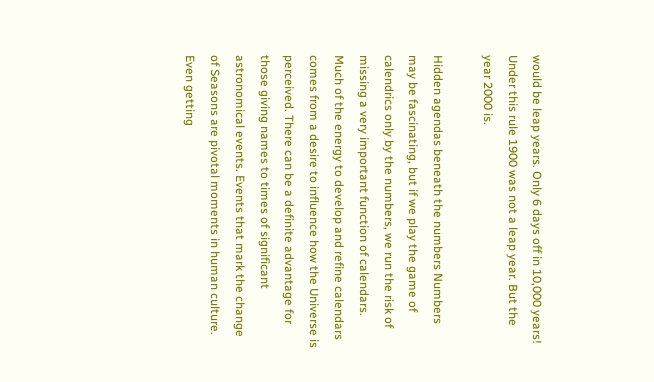would be leap years. Only 6 days off in 10,000 years! Under this rule 1900 was not a leap year. But the year 2000 is.

Hidden agendas beneath the numbers Numbers may be fascinating, but if we play the game of calendrics only by the numbers, we run the risk of missing a very important function of calendars. Much of the energy to develop and refine calendars comes from a desire to influence how the Universe is perceived. There can be a definite advantage for those giving names to times of significant astronomical events. Events that mark the change of Seasons are pivotal moments in human culture. Even getting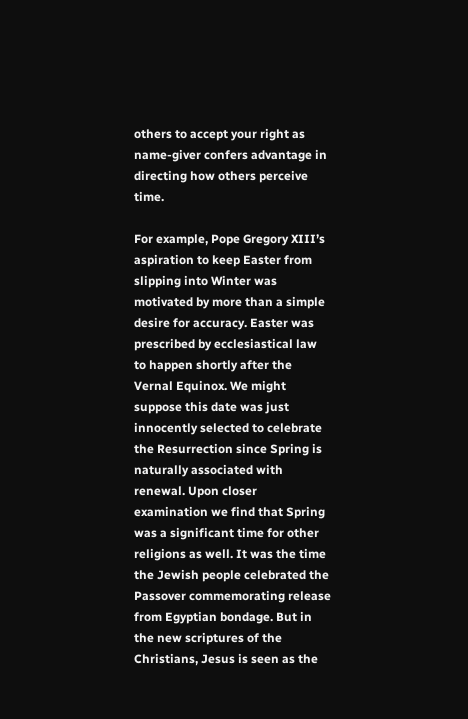others to accept your right as name-giver confers advantage in directing how others perceive time.

For example, Pope Gregory XIII’s aspiration to keep Easter from slipping into Winter was motivated by more than a simple desire for accuracy. Easter was prescribed by ecclesiastical law to happen shortly after the Vernal Equinox. We might suppose this date was just innocently selected to celebrate the Resurrection since Spring is naturally associated with renewal. Upon closer examination we find that Spring was a significant time for other religions as well. It was the time the Jewish people celebrated the Passover commemorating release from Egyptian bondage. But in the new scriptures of the Christians, Jesus is seen as the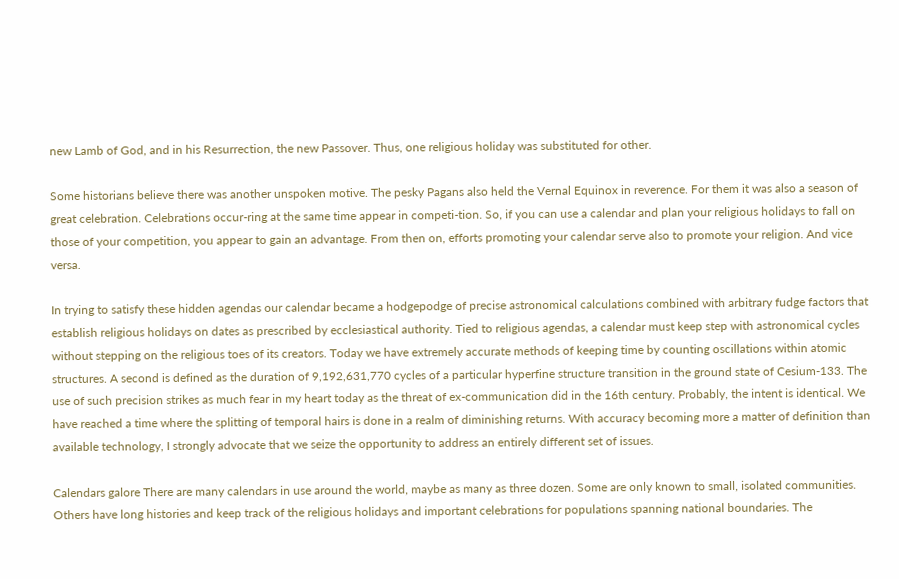new Lamb of God, and in his Resurrection, the new Passover. Thus, one religious holiday was substituted for other.

Some historians believe there was another unspoken motive. The pesky Pagans also held the Vernal Equinox in reverence. For them it was also a season of great celebration. Celebrations occur-ring at the same time appear in competi-tion. So, if you can use a calendar and plan your religious holidays to fall on those of your competition, you appear to gain an advantage. From then on, efforts promoting your calendar serve also to promote your religion. And vice versa.

In trying to satisfy these hidden agendas our calendar became a hodgepodge of precise astronomical calculations combined with arbitrary fudge factors that establish religious holidays on dates as prescribed by ecclesiastical authority. Tied to religious agendas, a calendar must keep step with astronomical cycles without stepping on the religious toes of its creators. Today we have extremely accurate methods of keeping time by counting oscillations within atomic structures. A second is defined as the duration of 9,192,631,770 cycles of a particular hyperfine structure transition in the ground state of Cesium-133. The use of such precision strikes as much fear in my heart today as the threat of ex-communication did in the 16th century. Probably, the intent is identical. We have reached a time where the splitting of temporal hairs is done in a realm of diminishing returns. With accuracy becoming more a matter of definition than available technology, I strongly advocate that we seize the opportunity to address an entirely different set of issues.

Calendars galore There are many calendars in use around the world, maybe as many as three dozen. Some are only known to small, isolated communities. Others have long histories and keep track of the religious holidays and important celebrations for populations spanning national boundaries. The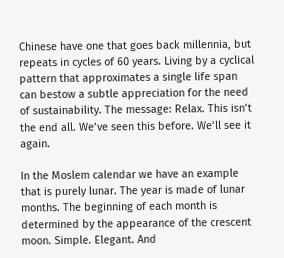Chinese have one that goes back millennia, but repeats in cycles of 60 years. Living by a cyclical pattern that approximates a single life span can bestow a subtle appreciation for the need of sustainability. The message: Relax. This isn’t the end all. We’ve seen this before. We’ll see it again.

In the Moslem calendar we have an example that is purely lunar. The year is made of lunar months. The beginning of each month is determined by the appearance of the crescent moon. Simple. Elegant. And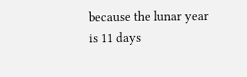because the lunar year is 11 days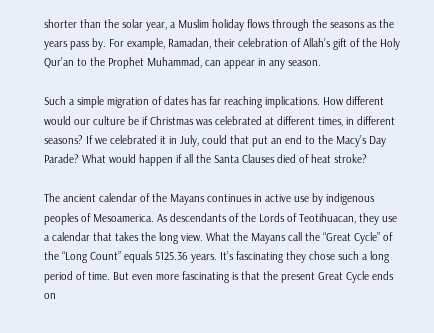shorter than the solar year, a Muslim holiday flows through the seasons as the years pass by. For example, Ramadan, their celebration of Allah’s gift of the Holy Qur’an to the Prophet Muhammad, can appear in any season.

Such a simple migration of dates has far reaching implications. How different would our culture be if Christmas was celebrated at different times, in different seasons? If we celebrated it in July, could that put an end to the Macy’s Day Parade? What would happen if all the Santa Clauses died of heat stroke?

The ancient calendar of the Mayans continues in active use by indigenous peoples of Mesoamerica. As descendants of the Lords of Teotihuacan, they use a calendar that takes the long view. What the Mayans call the “Great Cycle” of the “Long Count” equals 5125.36 years. It’s fascinating they chose such a long period of time. But even more fascinating is that the present Great Cycle ends on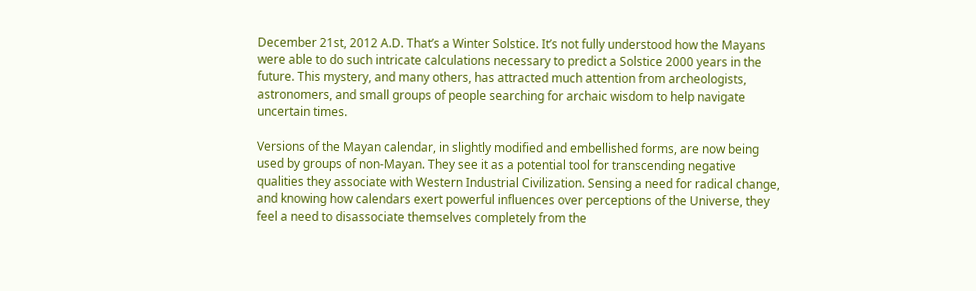December 21st, 2012 A.D. That’s a Winter Solstice. It’s not fully understood how the Mayans were able to do such intricate calculations necessary to predict a Solstice 2000 years in the future. This mystery, and many others, has attracted much attention from archeologists, astronomers, and small groups of people searching for archaic wisdom to help navigate uncertain times.

Versions of the Mayan calendar, in slightly modified and embellished forms, are now being used by groups of non-Mayan. They see it as a potential tool for transcending negative qualities they associate with Western Industrial Civilization. Sensing a need for radical change, and knowing how calendars exert powerful influences over perceptions of the Universe, they feel a need to disassociate themselves completely from the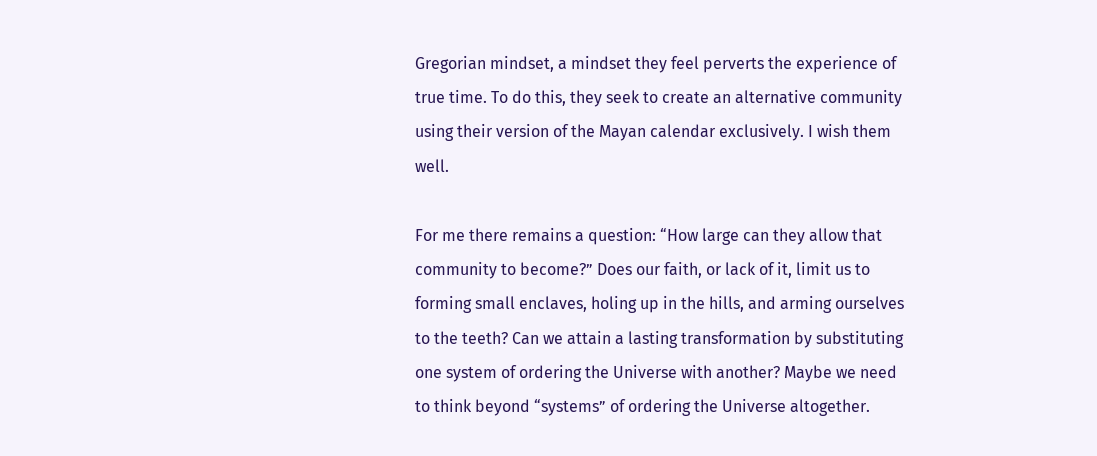Gregorian mindset, a mindset they feel perverts the experience of true time. To do this, they seek to create an alternative community using their version of the Mayan calendar exclusively. I wish them well.

For me there remains a question: “How large can they allow that community to become?” Does our faith, or lack of it, limit us to forming small enclaves, holing up in the hills, and arming ourselves to the teeth? Can we attain a lasting transformation by substituting one system of ordering the Universe with another? Maybe we need to think beyond “systems” of ordering the Universe altogether.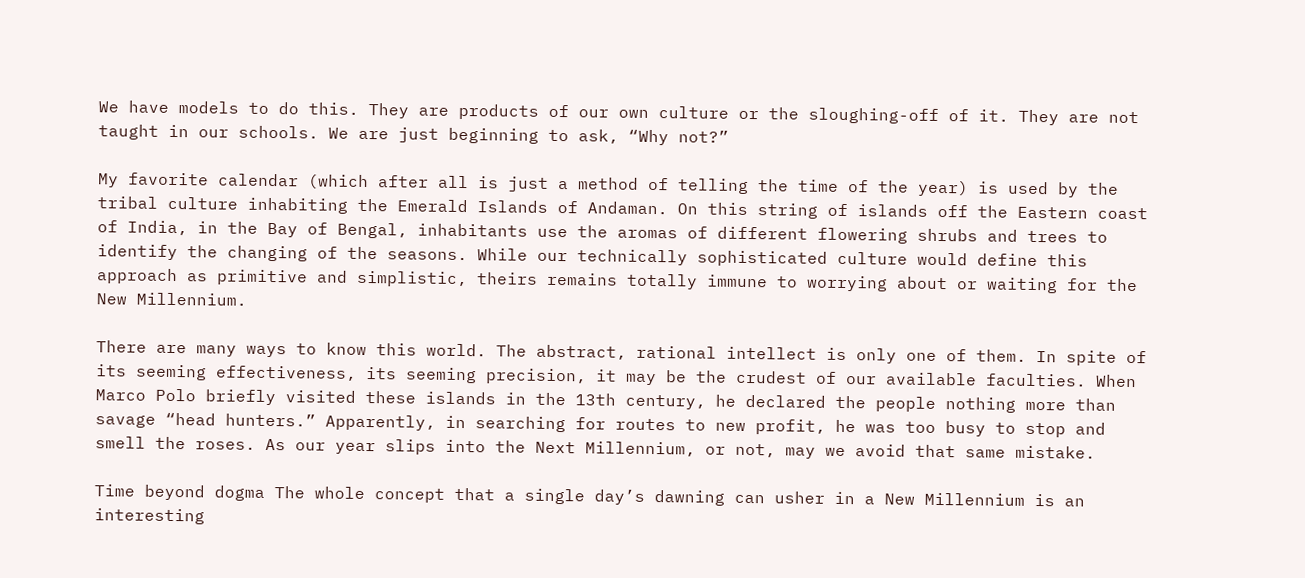We have models to do this. They are products of our own culture or the sloughing-off of it. They are not taught in our schools. We are just beginning to ask, “Why not?”

My favorite calendar (which after all is just a method of telling the time of the year) is used by the tribal culture inhabiting the Emerald Islands of Andaman. On this string of islands off the Eastern coast of India, in the Bay of Bengal, inhabitants use the aromas of different flowering shrubs and trees to identify the changing of the seasons. While our technically sophisticated culture would define this approach as primitive and simplistic, theirs remains totally immune to worrying about or waiting for the New Millennium.

There are many ways to know this world. The abstract, rational intellect is only one of them. In spite of its seeming effectiveness, its seeming precision, it may be the crudest of our available faculties. When Marco Polo briefly visited these islands in the 13th century, he declared the people nothing more than savage “head hunters.” Apparently, in searching for routes to new profit, he was too busy to stop and smell the roses. As our year slips into the Next Millennium, or not, may we avoid that same mistake.

Time beyond dogma The whole concept that a single day’s dawning can usher in a New Millennium is an interesting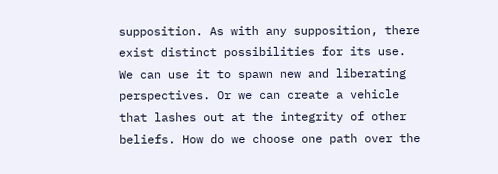supposition. As with any supposition, there exist distinct possibilities for its use. We can use it to spawn new and liberating perspectives. Or we can create a vehicle that lashes out at the integrity of other beliefs. How do we choose one path over the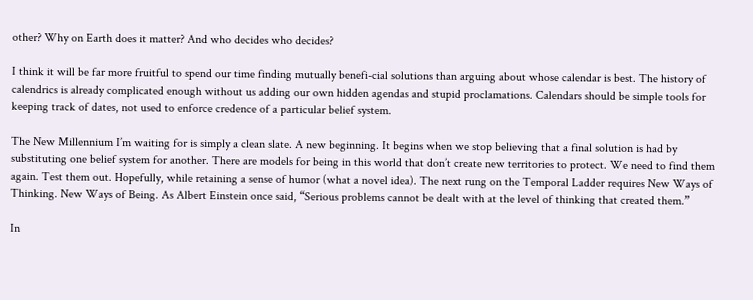other? Why on Earth does it matter? And who decides who decides?

I think it will be far more fruitful to spend our time finding mutually benefi-cial solutions than arguing about whose calendar is best. The history of calendrics is already complicated enough without us adding our own hidden agendas and stupid proclamations. Calendars should be simple tools for keeping track of dates, not used to enforce credence of a particular belief system.

The New Millennium I’m waiting for is simply a clean slate. A new beginning. It begins when we stop believing that a final solution is had by substituting one belief system for another. There are models for being in this world that don’t create new territories to protect. We need to find them again. Test them out. Hopefully, while retaining a sense of humor (what a novel idea). The next rung on the Temporal Ladder requires New Ways of Thinking. New Ways of Being. As Albert Einstein once said, “Serious problems cannot be dealt with at the level of thinking that created them.”

In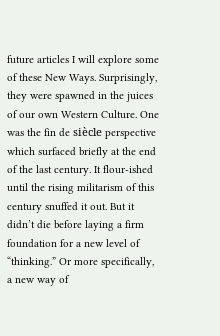future articles I will explore some of these New Ways. Surprisingly, they were spawned in the juices of our own Western Culture. One was the fin de siècle perspective which surfaced briefly at the end of the last century. It flour-ished until the rising militarism of this century snuffed it out. But it didn’t die before laying a firm foundation for a new level of “thinking.” Or more specifically, a new way of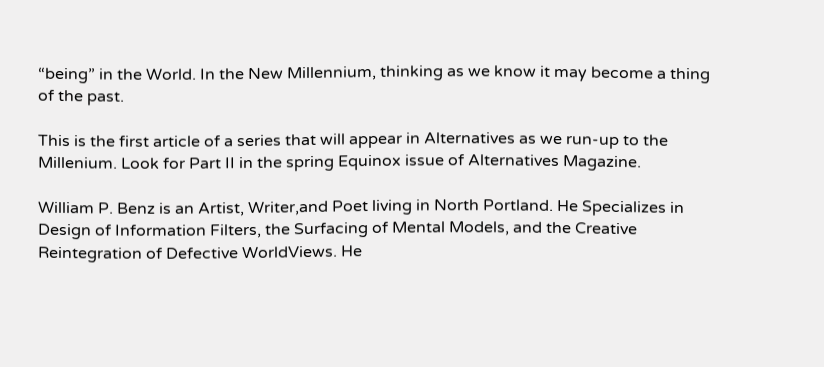“being” in the World. In the New Millennium, thinking as we know it may become a thing of the past.

This is the first article of a series that will appear in Alternatives as we run-up to the Millenium. Look for Part II in the spring Equinox issue of Alternatives Magazine.

William P. Benz is an Artist, Writer,and Poet living in North Portland. He Specializes in Design of Information Filters, the Surfacing of Mental Models, and the Creative Reintegration of Defective WorldViews. He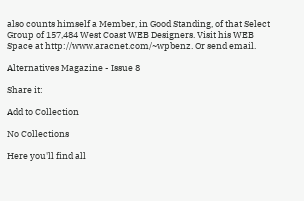also counts himself a Member, in Good Standing, of that Select Group of 157,484 West Coast WEB Designers. Visit his WEB Space at http://www.aracnet.com/~wpbenz. Or send email.

Alternatives Magazine - Issue 8

Share it:

Add to Collection

No Collections

Here you'll find all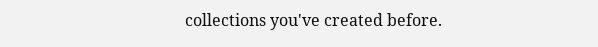collections you've created before.